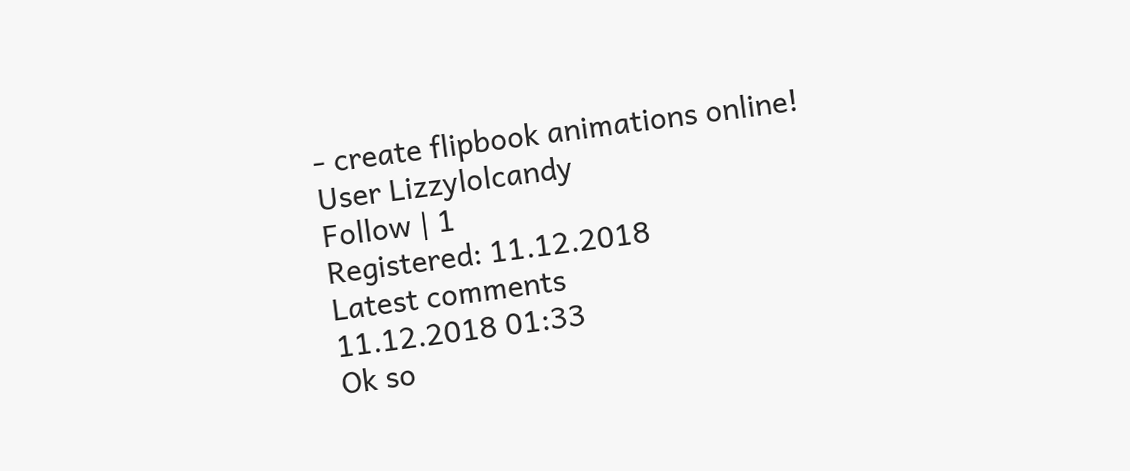- create flipbook animations online!
User Lizzylolcandy
Follow | 1
Registered: 11.12.2018
Latest comments
11.12.2018 01:33
Ok so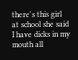there's this girl at school she said I have dicks in my mouth all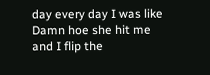day every day I was like Damn hoe she hit me and I flip the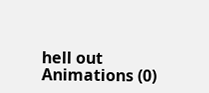hell out
Animations (0)